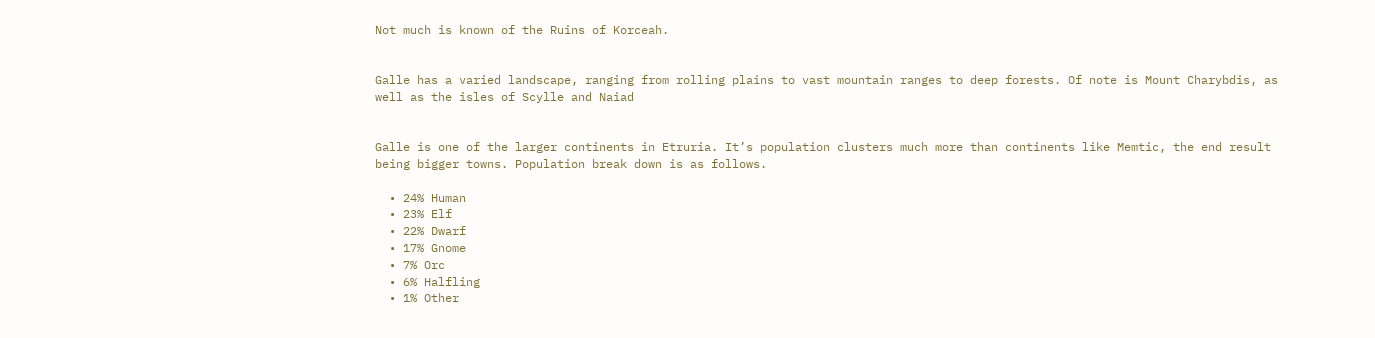Not much is known of the Ruins of Korceah.


Galle has a varied landscape, ranging from rolling plains to vast mountain ranges to deep forests. Of note is Mount Charybdis, as well as the isles of Scylle and Naiad


Galle is one of the larger continents in Etruria. It’s population clusters much more than continents like Memtic, the end result being bigger towns. Population break down is as follows.

  • 24% Human
  • 23% Elf
  • 22% Dwarf
  • 17% Gnome
  • 7% Orc
  • 6% Halfling
  • 1% Other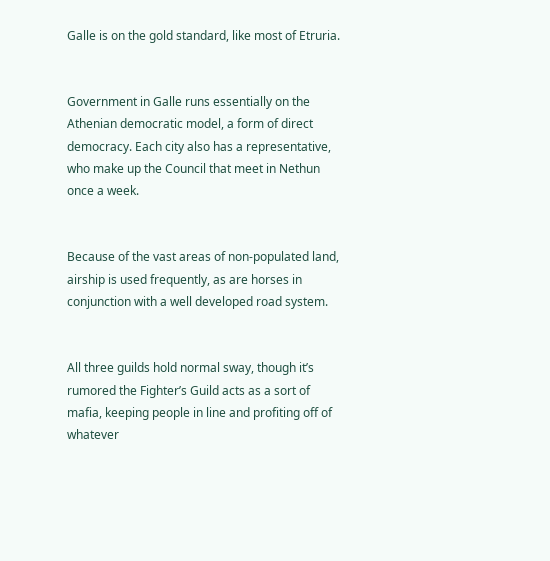Galle is on the gold standard, like most of Etruria.


Government in Galle runs essentially on the Athenian democratic model, a form of direct democracy. Each city also has a representative, who make up the Council that meet in Nethun once a week.


Because of the vast areas of non-populated land, airship is used frequently, as are horses in conjunction with a well developed road system.


All three guilds hold normal sway, though it’s rumored the Fighter’s Guild acts as a sort of mafia, keeping people in line and profiting off of whatever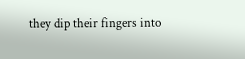they dip their fingers into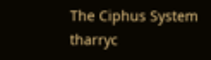The Ciphus System tharryc